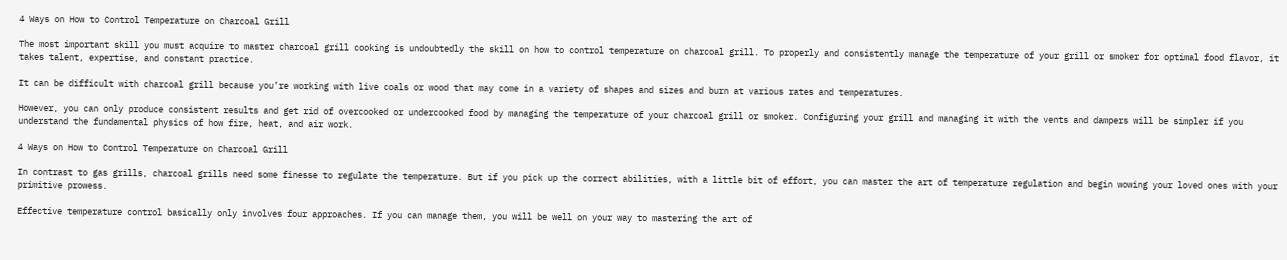4 Ways on How to Control Temperature on Charcoal Grill

The most important skill you must acquire to master charcoal grill cooking is undoubtedly the skill on how to control temperature on charcoal grill. To properly and consistently manage the temperature of your grill or smoker for optimal food flavor, it takes talent, expertise, and constant practice.

It can be difficult with charcoal grill because you’re working with live coals or wood that may come in a variety of shapes and sizes and burn at various rates and temperatures.

However, you can only produce consistent results and get rid of overcooked or undercooked food by managing the temperature of your charcoal grill or smoker. Configuring your grill and managing it with the vents and dampers will be simpler if you understand the fundamental physics of how fire, heat, and air work.

4 Ways on How to Control Temperature on Charcoal Grill

In contrast to gas grills, charcoal grills need some finesse to regulate the temperature. But if you pick up the correct abilities, with a little bit of effort, you can master the art of temperature regulation and begin wowing your loved ones with your primitive prowess.

Effective temperature control basically only involves four approaches. If you can manage them, you will be well on your way to mastering the art of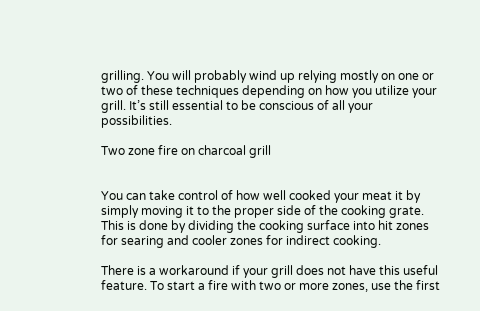grilling. You will probably wind up relying mostly on one or two of these techniques depending on how you utilize your grill. It’s still essential to be conscious of all your possibilities.

Two zone fire on charcoal grill


You can take control of how well cooked your meat it by simply moving it to the proper side of the cooking grate. This is done by dividing the cooking surface into hit zones for searing and cooler zones for indirect cooking.

There is a workaround if your grill does not have this useful feature. To start a fire with two or more zones, use the first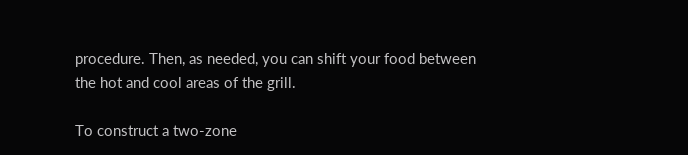procedure. Then, as needed, you can shift your food between the hot and cool areas of the grill.

To construct a two-zone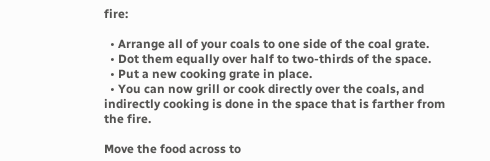fire:

  • Arrange all of your coals to one side of the coal grate.
  • Dot them equally over half to two-thirds of the space.
  • Put a new cooking grate in place.
  • You can now grill or cook directly over the coals, and indirectly cooking is done in the space that is farther from the fire.

Move the food across to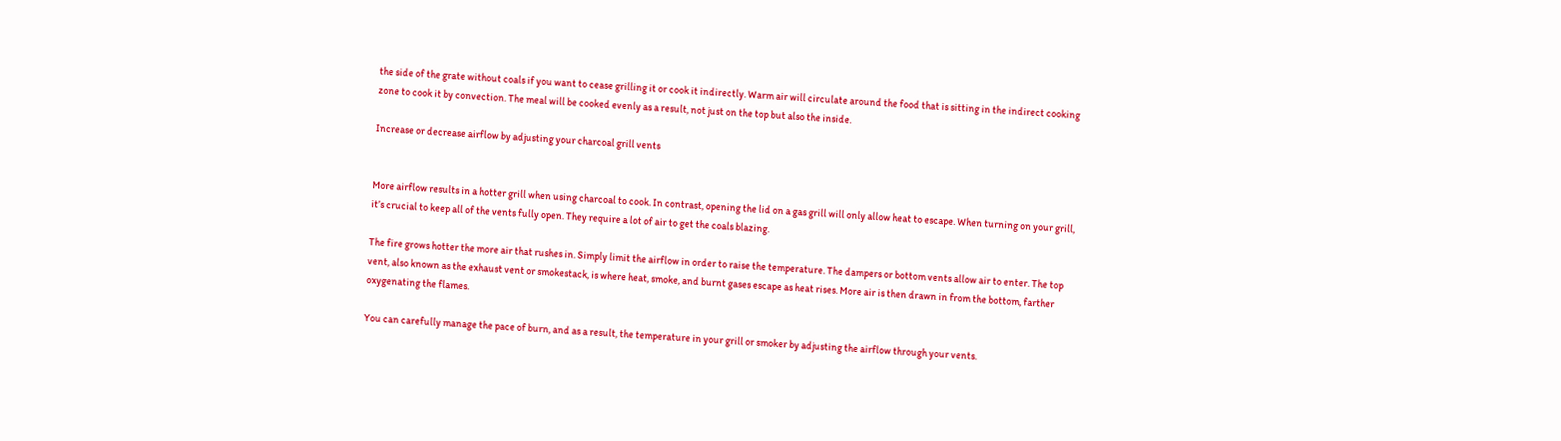the side of the grate without coals if you want to cease grilling it or cook it indirectly. Warm air will circulate around the food that is sitting in the indirect cooking zone to cook it by convection. The meal will be cooked evenly as a result, not just on the top but also the inside.

Increase or decrease airflow by adjusting your charcoal grill vents


More airflow results in a hotter grill when using charcoal to cook. In contrast, opening the lid on a gas grill will only allow heat to escape. When turning on your grill, it’s crucial to keep all of the vents fully open. They require a lot of air to get the coals blazing.

The fire grows hotter the more air that rushes in. Simply limit the airflow in order to raise the temperature. The dampers or bottom vents allow air to enter. The top vent, also known as the exhaust vent or smokestack, is where heat, smoke, and burnt gases escape as heat rises. More air is then drawn in from the bottom, farther oxygenating the flames.

You can carefully manage the pace of burn, and as a result, the temperature in your grill or smoker by adjusting the airflow through your vents.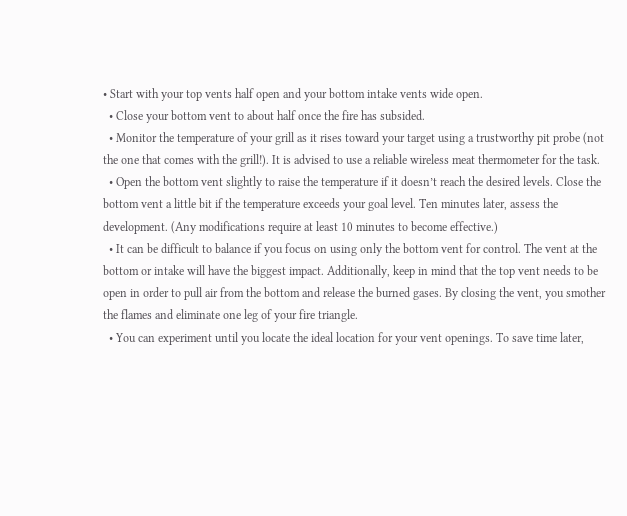• Start with your top vents half open and your bottom intake vents wide open.
  • Close your bottom vent to about half once the fire has subsided.
  • Monitor the temperature of your grill as it rises toward your target using a trustworthy pit probe (not the one that comes with the grill!). It is advised to use a reliable wireless meat thermometer for the task.
  • Open the bottom vent slightly to raise the temperature if it doesn’t reach the desired levels. Close the bottom vent a little bit if the temperature exceeds your goal level. Ten minutes later, assess the development. (Any modifications require at least 10 minutes to become effective.)
  • It can be difficult to balance if you focus on using only the bottom vent for control. The vent at the bottom or intake will have the biggest impact. Additionally, keep in mind that the top vent needs to be open in order to pull air from the bottom and release the burned gases. By closing the vent, you smother the flames and eliminate one leg of your fire triangle.
  • You can experiment until you locate the ideal location for your vent openings. To save time later,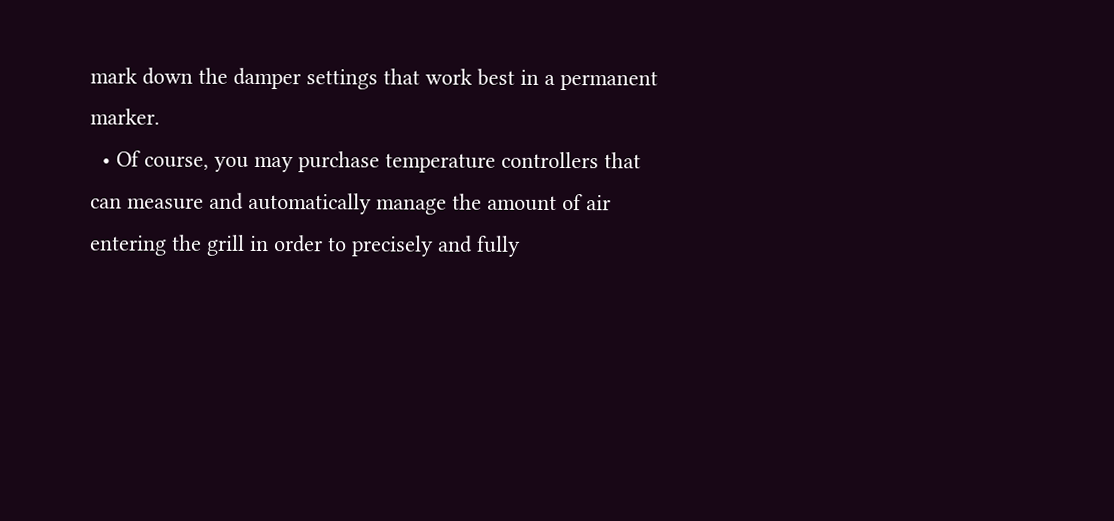mark down the damper settings that work best in a permanent marker.
  • Of course, you may purchase temperature controllers that can measure and automatically manage the amount of air entering the grill in order to precisely and fully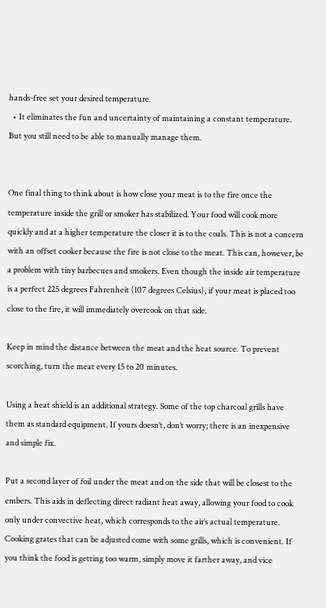hands-free set your desired temperature.
  • It eliminates the fun and uncertainty of maintaining a constant temperature. But you still need to be able to manually manage them.


One final thing to think about is how close your meat is to the fire once the temperature inside the grill or smoker has stabilized. Your food will cook more quickly and at a higher temperature the closer it is to the coals. This is not a concern with an offset cooker because the fire is not close to the meat. This can, however, be a problem with tiny barbecues and smokers. Even though the inside air temperature is a perfect 225 degrees Fahrenheit (107 degrees Celsius), if your meat is placed too close to the fire, it will immediately overcook on that side.

Keep in mind the distance between the meat and the heat source. To prevent scorching, turn the meat every 15 to 20 minutes.

Using a heat shield is an additional strategy. Some of the top charcoal grills have them as standard equipment. If yours doesn’t, don’t worry; there is an inexpensive and simple fix.

Put a second layer of foil under the meat and on the side that will be closest to the embers. This aids in deflecting direct radiant heat away, allowing your food to cook only under convective heat, which corresponds to the air’s actual temperature. Cooking grates that can be adjusted come with some grills, which is convenient. If you think the food is getting too warm, simply move it farther away, and vice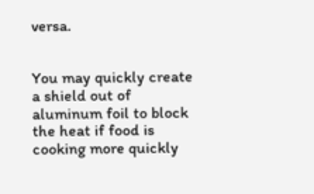versa.


You may quickly create a shield out of aluminum foil to block the heat if food is cooking more quickly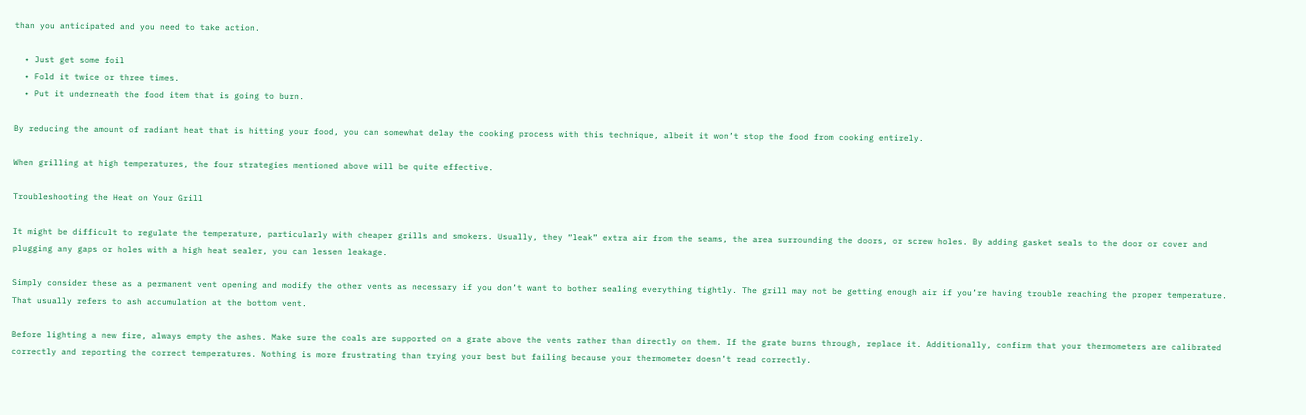than you anticipated and you need to take action.

  • Just get some foil
  • Fold it twice or three times.
  • Put it underneath the food item that is going to burn.

By reducing the amount of radiant heat that is hitting your food, you can somewhat delay the cooking process with this technique, albeit it won’t stop the food from cooking entirely.

When grilling at high temperatures, the four strategies mentioned above will be quite effective.

Troubleshooting the Heat on Your Grill

It might be difficult to regulate the temperature, particularly with cheaper grills and smokers. Usually, they “leak” extra air from the seams, the area surrounding the doors, or screw holes. By adding gasket seals to the door or cover and plugging any gaps or holes with a high heat sealer, you can lessen leakage.

Simply consider these as a permanent vent opening and modify the other vents as necessary if you don’t want to bother sealing everything tightly. The grill may not be getting enough air if you’re having trouble reaching the proper temperature. That usually refers to ash accumulation at the bottom vent.

Before lighting a new fire, always empty the ashes. Make sure the coals are supported on a grate above the vents rather than directly on them. If the grate burns through, replace it. Additionally, confirm that your thermometers are calibrated correctly and reporting the correct temperatures. Nothing is more frustrating than trying your best but failing because your thermometer doesn’t read correctly.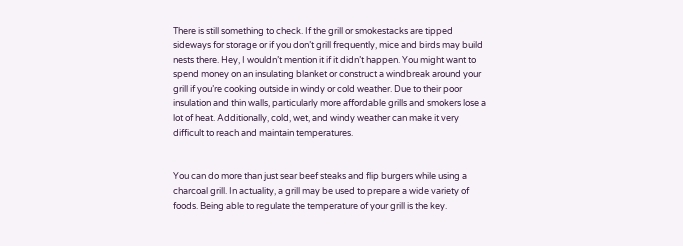There is still something to check. If the grill or smokestacks are tipped sideways for storage or if you don’t grill frequently, mice and birds may build nests there. Hey, I wouldn’t mention it if it didn’t happen. You might want to spend money on an insulating blanket or construct a windbreak around your grill if you’re cooking outside in windy or cold weather. Due to their poor insulation and thin walls, particularly more affordable grills and smokers lose a lot of heat. Additionally, cold, wet, and windy weather can make it very difficult to reach and maintain temperatures.


You can do more than just sear beef steaks and flip burgers while using a charcoal grill. In actuality, a grill may be used to prepare a wide variety of foods. Being able to regulate the temperature of your grill is the key.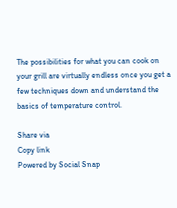The possibilities for what you can cook on your grill are virtually endless once you get a few techniques down and understand the basics of temperature control.

Share via
Copy link
Powered by Social Snap